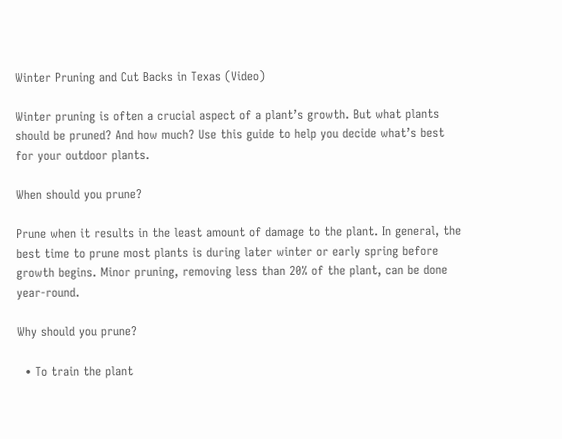Winter Pruning and Cut Backs in Texas (Video)

Winter pruning is often a crucial aspect of a plant’s growth. But what plants should be pruned? And how much? Use this guide to help you decide what’s best for your outdoor plants.

When should you prune?

Prune when it results in the least amount of damage to the plant. In general, the best time to prune most plants is during later winter or early spring before growth begins. Minor pruning, removing less than 20% of the plant, can be done year-round.

Why should you prune?

  • To train the plant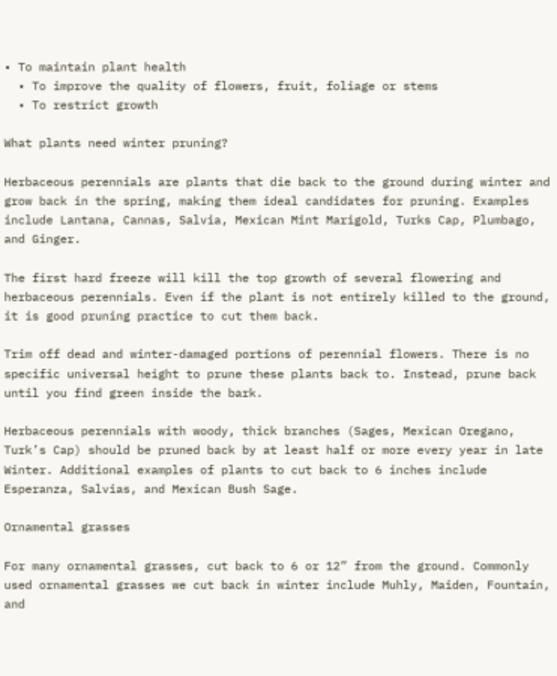• To maintain plant health
  • To improve the quality of flowers, fruit, foliage or stems
  • To restrict growth

What plants need winter pruning?

Herbaceous perennials are plants that die back to the ground during winter and grow back in the spring, making them ideal candidates for pruning. Examples include Lantana, Cannas, Salvia, Mexican Mint Marigold, Turks Cap, Plumbago, and Ginger.

The first hard freeze will kill the top growth of several flowering and herbaceous perennials. Even if the plant is not entirely killed to the ground, it is good pruning practice to cut them back.

Trim off dead and winter-damaged portions of perennial flowers. There is no specific universal height to prune these plants back to. Instead, prune back until you find green inside the bark.

Herbaceous perennials with woody, thick branches (Sages, Mexican Oregano, Turk’s Cap) should be pruned back by at least half or more every year in late Winter. Additional examples of plants to cut back to 6 inches include Esperanza, Salvias, and Mexican Bush Sage.

Ornamental grasses

For many ornamental grasses, cut back to 6 or 12” from the ground. Commonly used ornamental grasses we cut back in winter include Muhly, Maiden, Fountain, and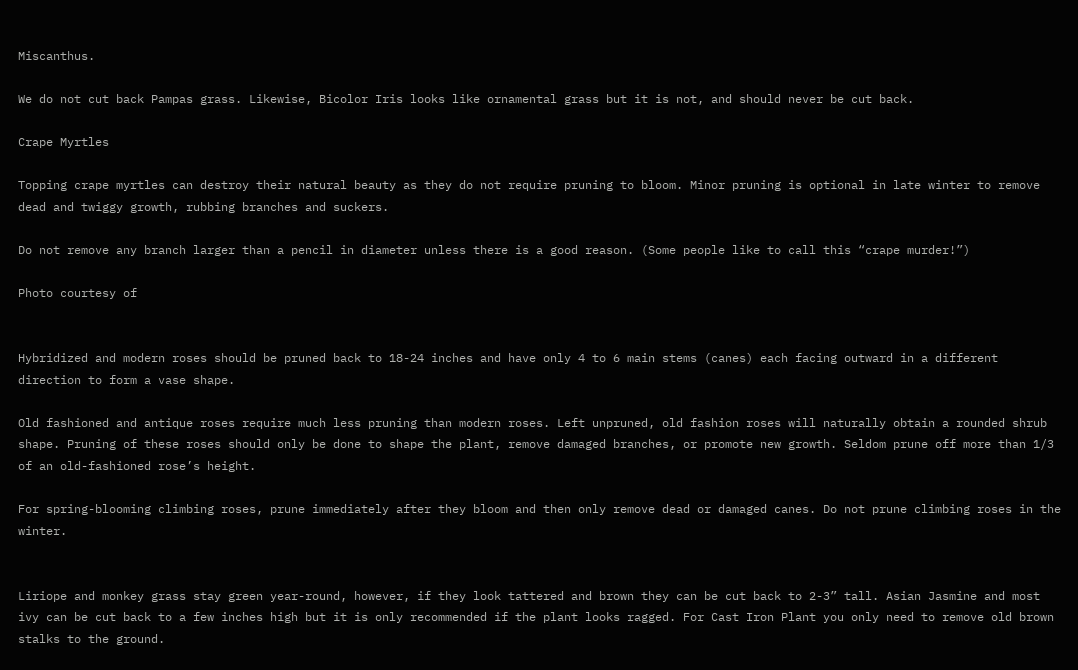Miscanthus.

We do not cut back Pampas grass. Likewise, Bicolor Iris looks like ornamental grass but it is not, and should never be cut back.

Crape Myrtles

Topping crape myrtles can destroy their natural beauty as they do not require pruning to bloom. Minor pruning is optional in late winter to remove dead and twiggy growth, rubbing branches and suckers.

Do not remove any branch larger than a pencil in diameter unless there is a good reason. (Some people like to call this “crape murder!”)

Photo courtesy of


Hybridized and modern roses should be pruned back to 18-24 inches and have only 4 to 6 main stems (canes) each facing outward in a different direction to form a vase shape.

Old fashioned and antique roses require much less pruning than modern roses. Left unpruned, old fashion roses will naturally obtain a rounded shrub shape. Pruning of these roses should only be done to shape the plant, remove damaged branches, or promote new growth. Seldom prune off more than 1/3 of an old-fashioned rose’s height.

For spring-blooming climbing roses, prune immediately after they bloom and then only remove dead or damaged canes. Do not prune climbing roses in the winter.


Liriope and monkey grass stay green year-round, however, if they look tattered and brown they can be cut back to 2-3” tall. Asian Jasmine and most ivy can be cut back to a few inches high but it is only recommended if the plant looks ragged. For Cast Iron Plant you only need to remove old brown stalks to the ground.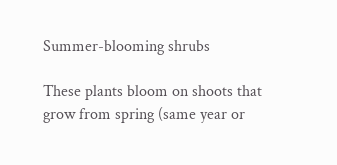Summer-blooming shrubs

These plants bloom on shoots that grow from spring (same year or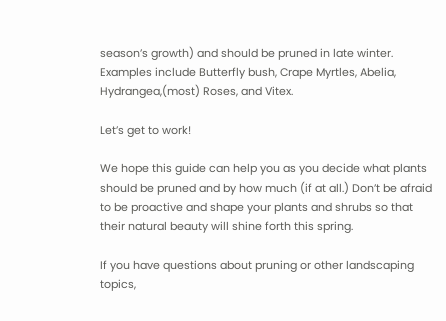season’s growth) and should be pruned in late winter. Examples include Butterfly bush, Crape Myrtles, Abelia, Hydrangea,(most) Roses, and Vitex.

Let’s get to work!

We hope this guide can help you as you decide what plants should be pruned and by how much (if at all.) Don’t be afraid to be proactive and shape your plants and shrubs so that their natural beauty will shine forth this spring.

If you have questions about pruning or other landscaping topics,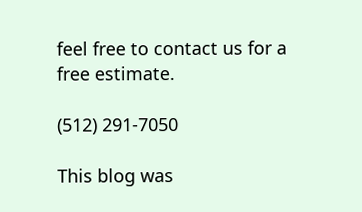feel free to contact us for a free estimate.

(512) 291-7050

This blog was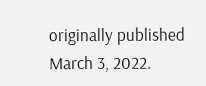originally published March 3, 2022.